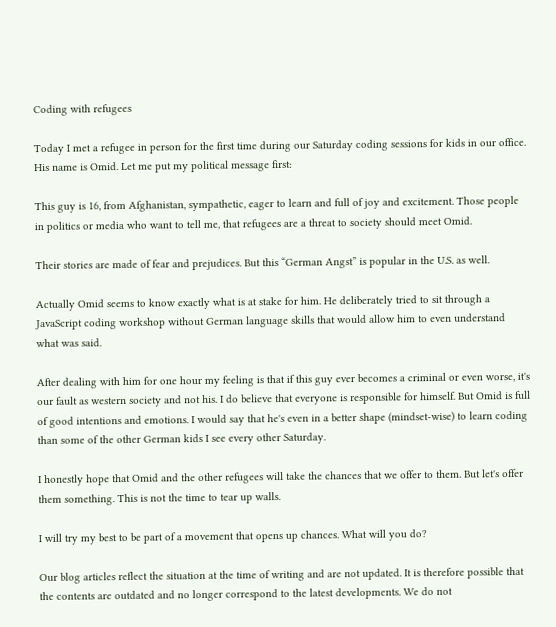Coding with refugees

Today I met a refugee in person for the first time during our Saturday coding sessions for kids in our office. His name is Omid. Let me put my political message first:

This guy is 16, from Afghanistan, sympathetic, eager to learn and full of joy and excitement. Those people in politics or media who want to tell me, that refugees are a threat to society should meet Omid.

Their stories are made of fear and prejudices. But this “German Angst” is popular in the U.S. as well.

Actually Omid seems to know exactly what is at stake for him. He deliberately tried to sit through a JavaScript coding workshop without German language skills that would allow him to even understand what was said.

After dealing with him for one hour my feeling is that if this guy ever becomes a criminal or even worse, it's our fault as western society and not his. I do believe that everyone is responsible for himself. But Omid is full of good intentions and emotions. I would say that he's even in a better shape (mindset-wise) to learn coding than some of the other German kids I see every other Saturday.

I honestly hope that Omid and the other refugees will take the chances that we offer to them. But let's offer them something. This is not the time to tear up walls.

I will try my best to be part of a movement that opens up chances. What will you do?

Our blog articles reflect the situation at the time of writing and are not updated. It is therefore possible that the contents are outdated and no longer correspond to the latest developments. We do not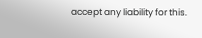accept any liability for this.